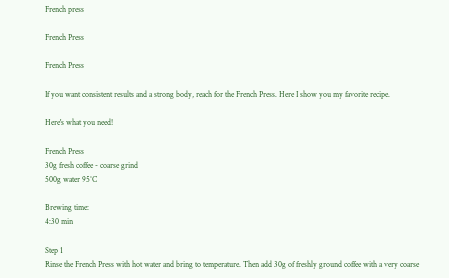French press

French Press

French Press

If you want consistent results and a strong body, reach for the French Press. Here I show you my favorite recipe.

Here's what you need!

French Press
30g fresh coffee - coarse grind
500g water 95°C

Brewing time:
4:30 min

Step 1
Rinse the French Press with hot water and bring to temperature. Then add 30g of freshly ground coffee with a very coarse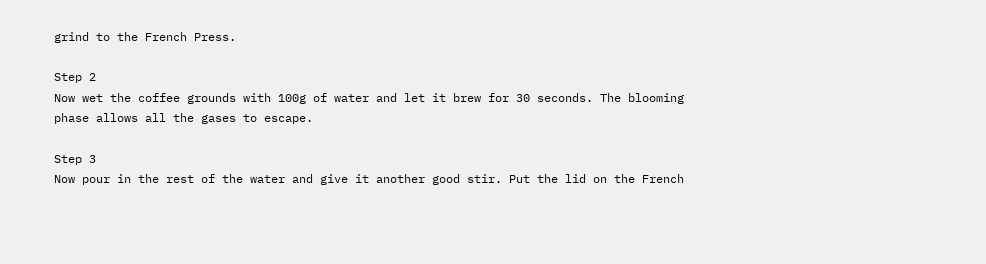grind to the French Press.

Step 2
Now wet the coffee grounds with 100g of water and let it brew for 30 seconds. The blooming phase allows all the gases to escape.

Step 3
Now pour in the rest of the water and give it another good stir. Put the lid on the French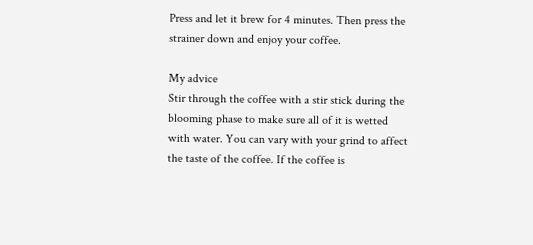Press and let it brew for 4 minutes. Then press the strainer down and enjoy your coffee.

My advice
Stir through the coffee with a stir stick during the blooming phase to make sure all of it is wetted with water. You can vary with your grind to affect the taste of the coffee. If the coffee is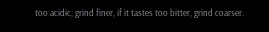too acidic, grind finer, if it tastes too bitter, grind coarser.